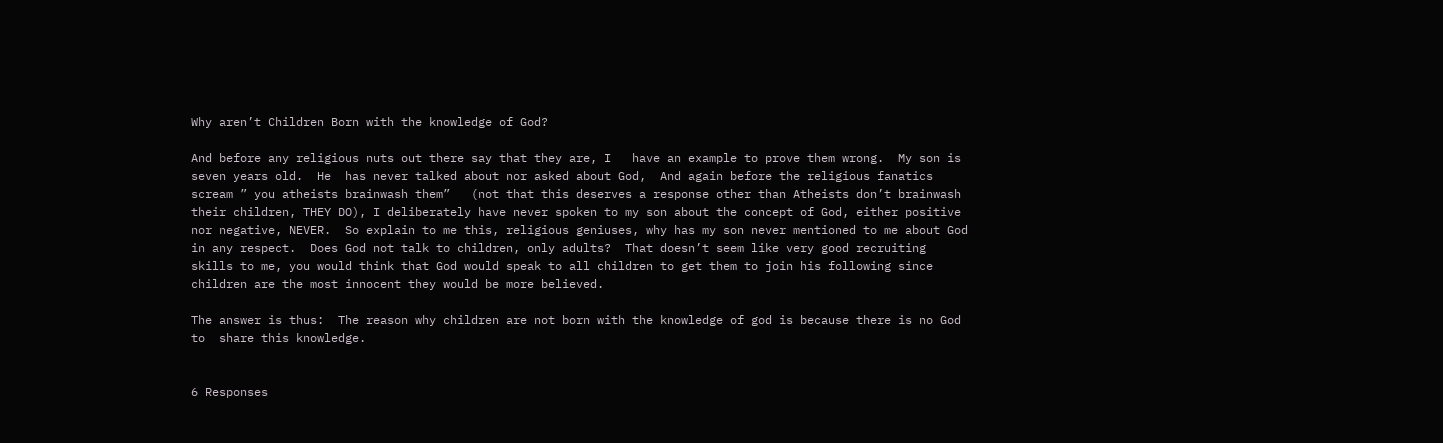Why aren’t Children Born with the knowledge of God?

And before any religious nuts out there say that they are, I   have an example to prove them wrong.  My son is seven years old.  He  has never talked about nor asked about God,  And again before the religious fanatics scream ” you atheists brainwash them”   (not that this deserves a response other than Atheists don’t brainwash their children, THEY DO), I deliberately have never spoken to my son about the concept of God, either positive  nor negative, NEVER.  So explain to me this, religious geniuses, why has my son never mentioned to me about God in any respect.  Does God not talk to children, only adults?  That doesn’t seem like very good recruiting skills to me, you would think that God would speak to all children to get them to join his following since children are the most innocent they would be more believed.

The answer is thus:  The reason why children are not born with the knowledge of god is because there is no God to  share this knowledge.


6 Responses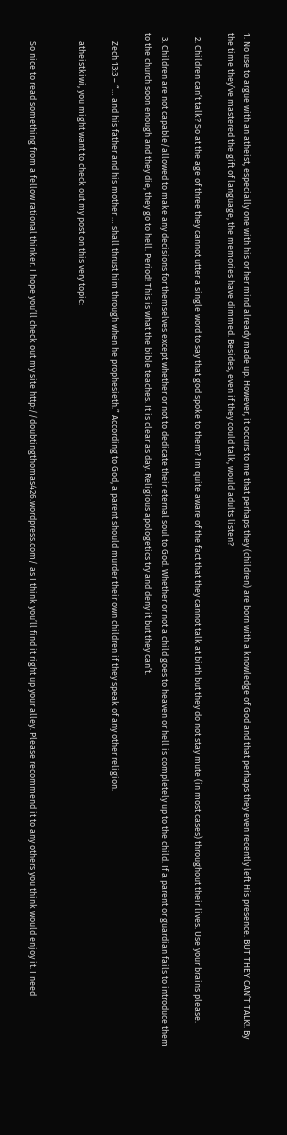1. No use to argue with an atheist, especially one with his or her mind already made up. However, it occurs to me that perhaps they (children) are born with a knowledge of God and that perhaps they even recently left His presence. BUT THEY CAN’T TALK!. By the time they’ve mastered the gift of language, the memories have dimmed. Besides, even if they could talk, would adults listen?

  2. Children can’t talk? So at the age of three they cannot utter a single word to say that god spoke to them? Im quite aware of the fact that they cannot talk at birth but they do not stay mute (in most cases) throughout their lives. Use your brains please.

  3. Children are not capable/allowed to make any decisions for themselves except whether or not to dedicate their eternal soul to God. Whether or not a child goes to heaven or hell is completely up to the child. If a parent or guardian fails to introduce them to the church soon enough and they die, they go to hell. Period! This is what the bible teaches. It is clear as day. Religious apologetics try and deny it but they can’t.

    Zech 13:3 – “… and his father and his mother … shall thrust him through when he prophesieth.” According to God, a parent should murder their own children if they speak of any other religion.

    atheistkiwi, you might want to check out my post on this very topic:


    So nice to read something from a fellow rational thinker. I hope you’ll check out my site http://doubtingthomas426.wordpress.com/ as I think you’ll find it right up your alley. Please recommend it to any others you think would enjoy it. I need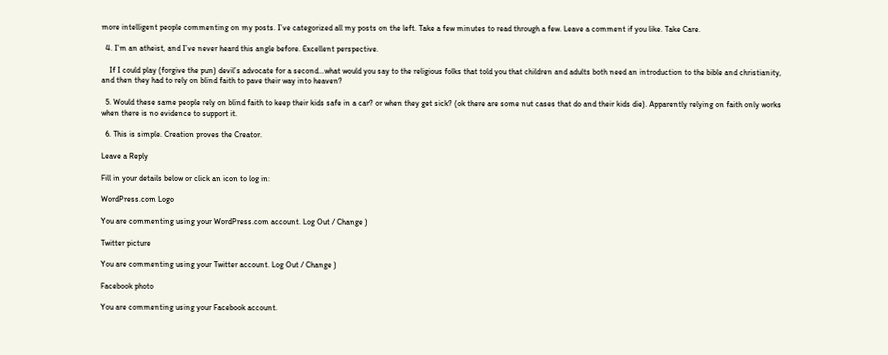more intelligent people commenting on my posts. I’ve categorized all my posts on the left. Take a few minutes to read through a few. Leave a comment if you like. Take Care.

  4. I’m an atheist, and I’ve never heard this angle before. Excellent perspective.

    If I could play (forgive the pun) devil’s advocate for a second…what would you say to the religious folks that told you that children and adults both need an introduction to the bible and christianity, and then they had to rely on blind faith to pave their way into heaven?

  5. Would these same people rely on blind faith to keep their kids safe in a car? or when they get sick? (ok there are some nut cases that do and their kids die). Apparently relying on faith only works when there is no evidence to support it.

  6. This is simple. Creation proves the Creator.

Leave a Reply

Fill in your details below or click an icon to log in:

WordPress.com Logo

You are commenting using your WordPress.com account. Log Out / Change )

Twitter picture

You are commenting using your Twitter account. Log Out / Change )

Facebook photo

You are commenting using your Facebook account.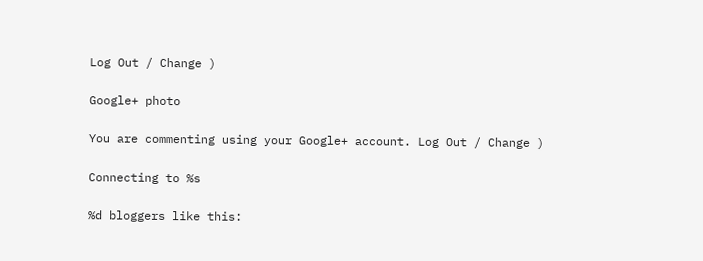Log Out / Change )

Google+ photo

You are commenting using your Google+ account. Log Out / Change )

Connecting to %s

%d bloggers like this: